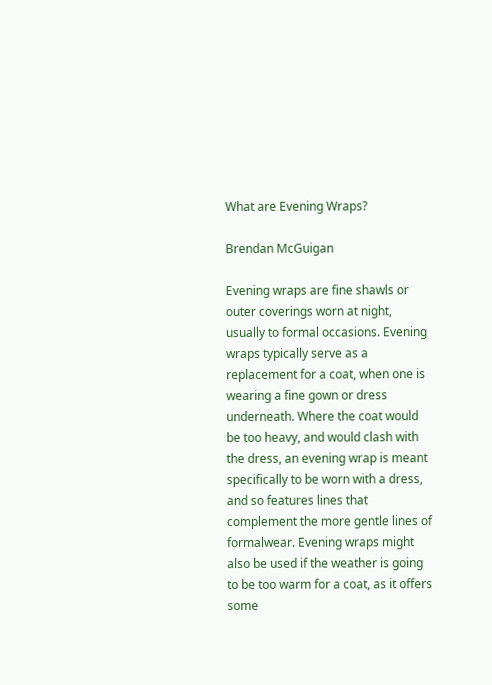What are Evening Wraps?

Brendan McGuigan

Evening wraps are fine shawls or outer coverings worn at night, usually to formal occasions. Evening wraps typically serve as a replacement for a coat, when one is wearing a fine gown or dress underneath. Where the coat would be too heavy, and would clash with the dress, an evening wrap is meant specifically to be worn with a dress, and so features lines that complement the more gentle lines of formalwear. Evening wraps might also be used if the weather is going to be too warm for a coat, as it offers some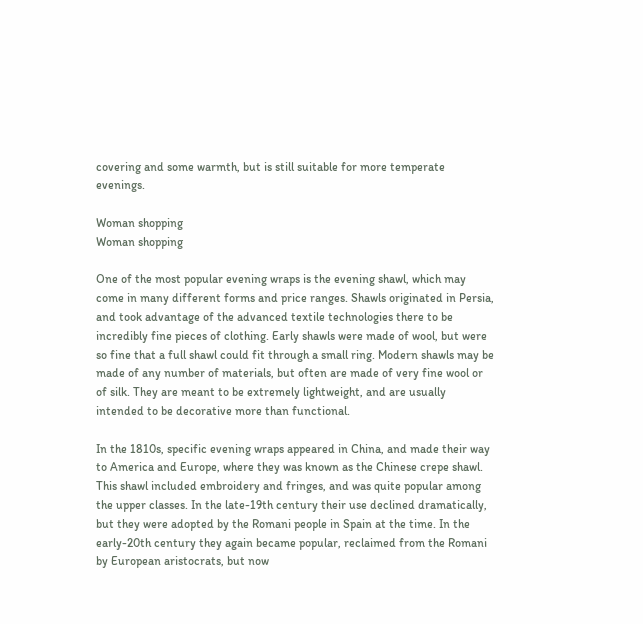covering and some warmth, but is still suitable for more temperate evenings.

Woman shopping
Woman shopping

One of the most popular evening wraps is the evening shawl, which may come in many different forms and price ranges. Shawls originated in Persia, and took advantage of the advanced textile technologies there to be incredibly fine pieces of clothing. Early shawls were made of wool, but were so fine that a full shawl could fit through a small ring. Modern shawls may be made of any number of materials, but often are made of very fine wool or of silk. They are meant to be extremely lightweight, and are usually intended to be decorative more than functional.

In the 1810s, specific evening wraps appeared in China, and made their way to America and Europe, where they was known as the Chinese crepe shawl. This shawl included embroidery and fringes, and was quite popular among the upper classes. In the late-19th century their use declined dramatically, but they were adopted by the Romani people in Spain at the time. In the early-20th century they again became popular, reclaimed from the Romani by European aristocrats, but now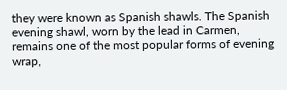they were known as Spanish shawls. The Spanish evening shawl, worn by the lead in Carmen, remains one of the most popular forms of evening wrap,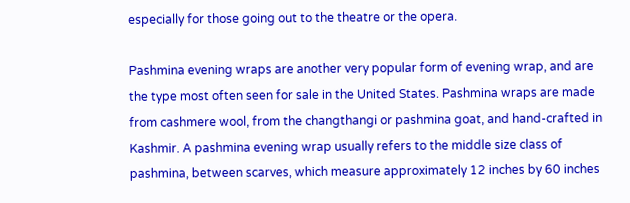especially for those going out to the theatre or the opera.

Pashmina evening wraps are another very popular form of evening wrap, and are the type most often seen for sale in the United States. Pashmina wraps are made from cashmere wool, from the changthangi or pashmina goat, and hand-crafted in Kashmir. A pashmina evening wrap usually refers to the middle size class of pashmina, between scarves, which measure approximately 12 inches by 60 inches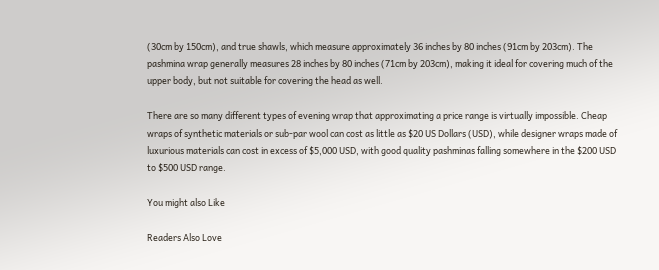(30cm by 150cm), and true shawls, which measure approximately 36 inches by 80 inches (91cm by 203cm). The pashmina wrap generally measures 28 inches by 80 inches (71cm by 203cm), making it ideal for covering much of the upper body, but not suitable for covering the head as well.

There are so many different types of evening wrap that approximating a price range is virtually impossible. Cheap wraps of synthetic materials or sub-par wool can cost as little as $20 US Dollars (USD), while designer wraps made of luxurious materials can cost in excess of $5,000 USD, with good quality pashminas falling somewhere in the $200 USD to $500 USD range.

You might also Like

Readers Also Love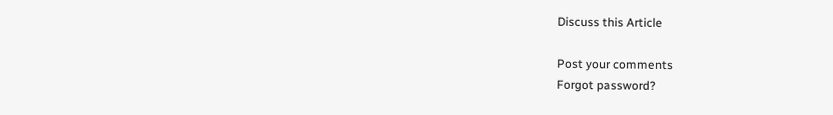Discuss this Article

Post your comments
Forgot password?